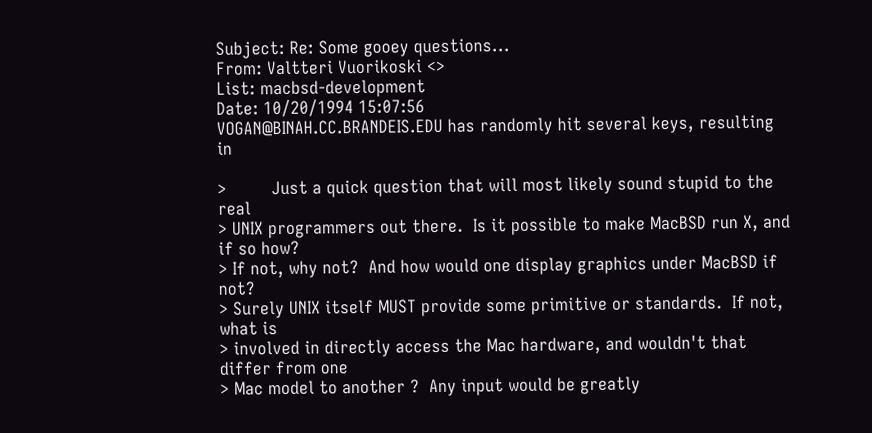Subject: Re: Some gooey questions...
From: Valtteri Vuorikoski <>
List: macbsd-development
Date: 10/20/1994 15:07:56
VOGAN@BINAH.CC.BRANDEIS.EDU has randomly hit several keys, resulting in

>         Just a quick question that will most likely sound stupid to the real
> UNIX programmers out there.  Is it possible to make MacBSD run X, and if so how?
> If not, why not?  And how would one display graphics under MacBSD if not?
> Surely UNIX itself MUST provide some primitive or standards.  If not, what is
> involved in directly access the Mac hardware, and wouldn't that differ from one
> Mac model to another ?  Any input would be greatly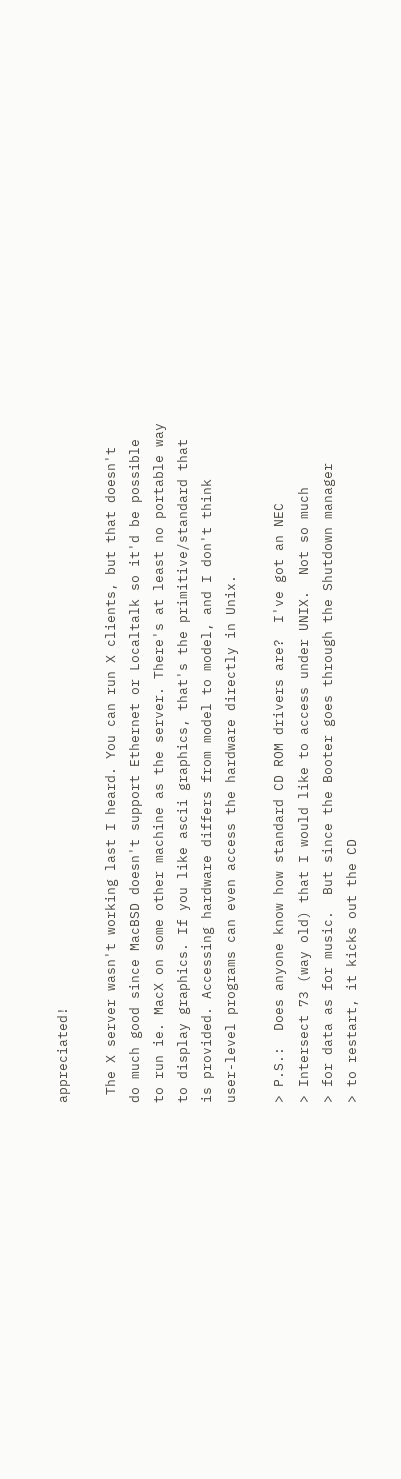appreciated!

 The X server wasn't working last I heard. You can run X clients, but that doesn't
do much good since MacBSD doesn't support Ethernet or Localtalk so it'd be possible
to run ie. MacX on some other machine as the server. There's at least no portable way
to display graphics. If you like ascii graphics, that's the primitive/standard that
is provided. Accessing hardware differs from model to model, and I don't think
user-level programs can even access the hardware directly in Unix.

> P.S.:  Does anyone know how standard CD ROM drivers are?  I've got an NEC
> Intersect 73 (way old) that I would like to access under UNIX.  Not so much
> for data as for music.  But since the Booter goes through the Shutdown manager
> to restart, it kicks out the CD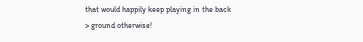that would happily keep playing in the back
> ground otherwise!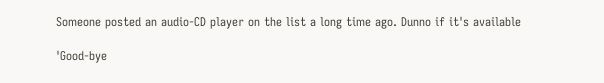Someone posted an audio-CD player on the list a long time ago. Dunno if it's available

'Good-bye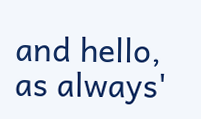and hello, as always'